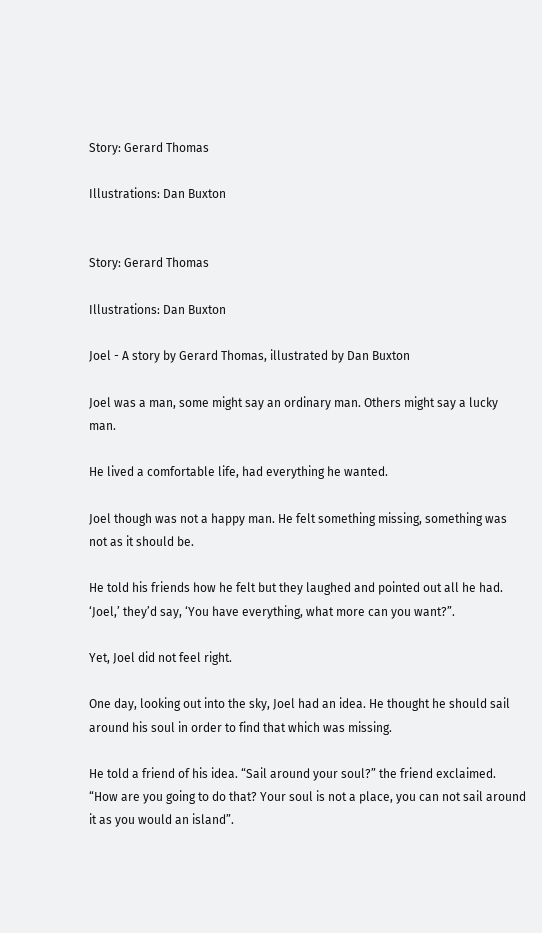Story: Gerard Thomas

Illustrations: Dan Buxton


Story: Gerard Thomas

Illustrations: Dan Buxton

Joel - A story by Gerard Thomas, illustrated by Dan Buxton

Joel was a man, some might say an ordinary man. Others might say a lucky man.

He lived a comfortable life, had everything he wanted.

Joel though was not a happy man. He felt something missing, something was not as it should be.

He told his friends how he felt but they laughed and pointed out all he had. ‘Joel,’ they’d say, ‘You have everything, what more can you want?”.

Yet, Joel did not feel right.

One day, looking out into the sky, Joel had an idea. He thought he should sail around his soul in order to find that which was missing.

He told a friend of his idea. “Sail around your soul?” the friend exclaimed. “How are you going to do that? Your soul is not a place, you can not sail around it as you would an island”.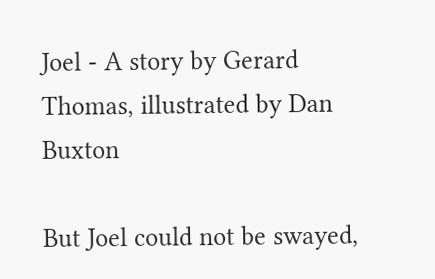Joel - A story by Gerard Thomas, illustrated by Dan Buxton

But Joel could not be swayed,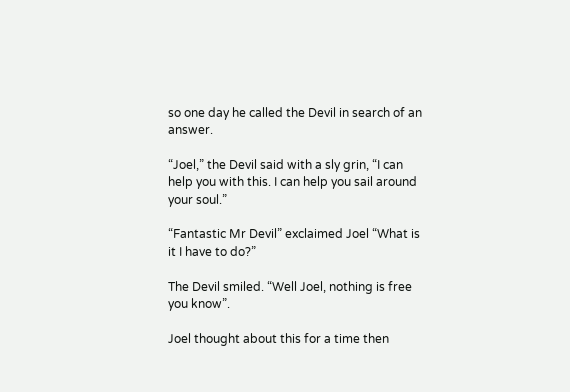so one day he called the Devil in search of an answer.

“Joel,” the Devil said with a sly grin, “I can help you with this. I can help you sail around your soul.”

“Fantastic Mr Devil” exclaimed Joel “What is it I have to do?”

The Devil smiled. “Well Joel, nothing is free you know”.

Joel thought about this for a time then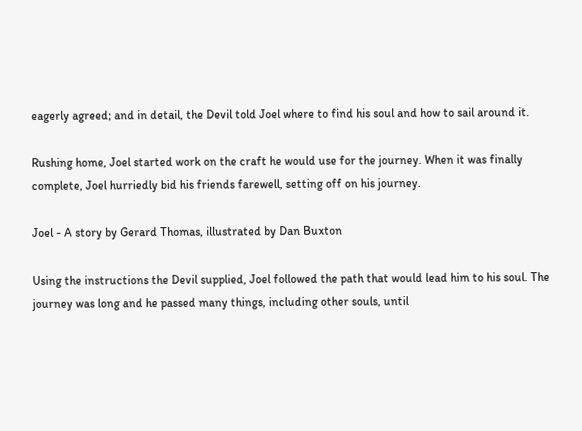eagerly agreed; and in detail, the Devil told Joel where to find his soul and how to sail around it.

Rushing home, Joel started work on the craft he would use for the journey. When it was finally complete, Joel hurriedly bid his friends farewell, setting off on his journey.

Joel - A story by Gerard Thomas, illustrated by Dan Buxton

Using the instructions the Devil supplied, Joel followed the path that would lead him to his soul. The journey was long and he passed many things, including other souls, until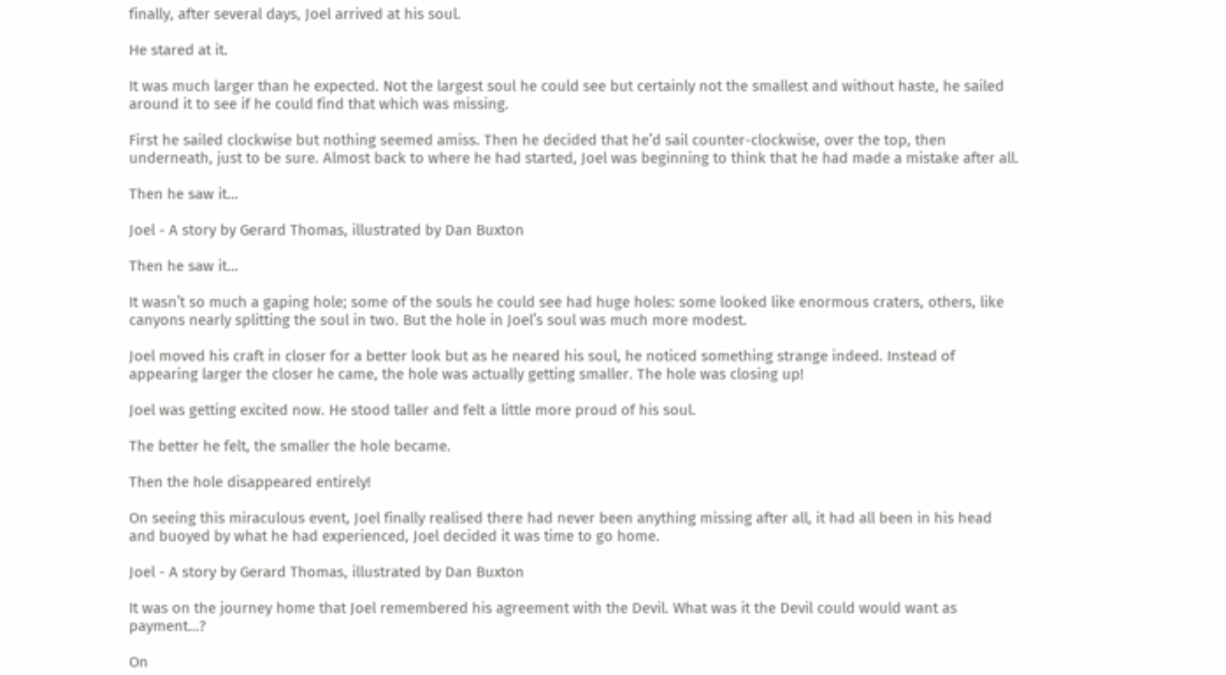finally, after several days, Joel arrived at his soul.

He stared at it.

It was much larger than he expected. Not the largest soul he could see but certainly not the smallest and without haste, he sailed around it to see if he could find that which was missing.

First he sailed clockwise but nothing seemed amiss. Then he decided that he’d sail counter-clockwise, over the top, then underneath, just to be sure. Almost back to where he had started, Joel was beginning to think that he had made a mistake after all.

Then he saw it…

Joel - A story by Gerard Thomas, illustrated by Dan Buxton

Then he saw it…

It wasn’t so much a gaping hole; some of the souls he could see had huge holes: some looked like enormous craters, others, like canyons nearly splitting the soul in two. But the hole in Joel’s soul was much more modest.

Joel moved his craft in closer for a better look but as he neared his soul, he noticed something strange indeed. Instead of appearing larger the closer he came, the hole was actually getting smaller. The hole was closing up!

Joel was getting excited now. He stood taller and felt a little more proud of his soul.

The better he felt, the smaller the hole became.

Then the hole disappeared entirely!

On seeing this miraculous event, Joel finally realised there had never been anything missing after all, it had all been in his head and buoyed by what he had experienced, Joel decided it was time to go home.

Joel - A story by Gerard Thomas, illustrated by Dan Buxton

It was on the journey home that Joel remembered his agreement with the Devil. What was it the Devil could would want as payment…?

On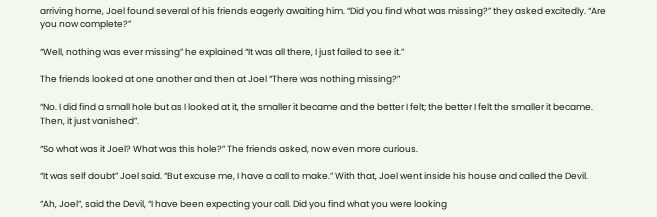arriving home, Joel found several of his friends eagerly awaiting him. “Did you find what was missing?” they asked excitedly. “Are you now complete?”

“Well, nothing was ever missing” he explained “It was all there, I just failed to see it.”

The friends looked at one another and then at Joel “There was nothing missing?”

“No. I did find a small hole but as I looked at it, the smaller it became and the better I felt; the better I felt the smaller it became. Then, it just vanished”.

“So what was it Joel? What was this hole?” The friends asked, now even more curious.

“It was self doubt” Joel said. “But excuse me, I have a call to make.” With that, Joel went inside his house and called the Devil.

“Ah, Joel”, said the Devil, “I have been expecting your call. Did you find what you were looking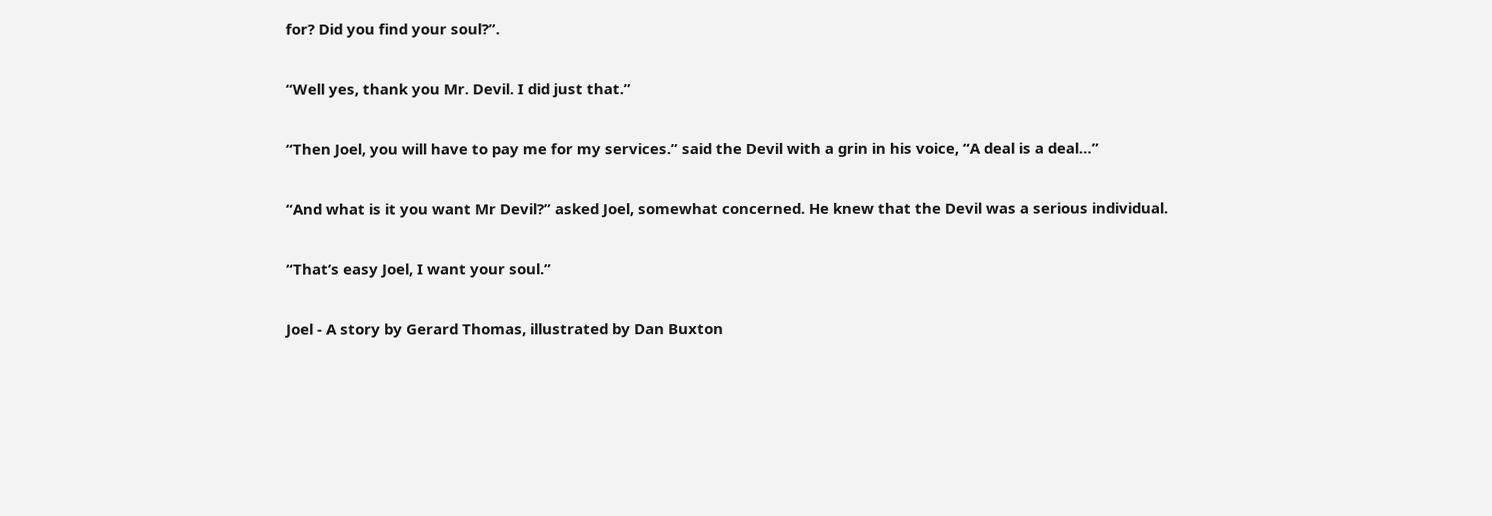for? Did you find your soul?”.

“Well yes, thank you Mr. Devil. I did just that.”

“Then Joel, you will have to pay me for my services.” said the Devil with a grin in his voice, “A deal is a deal…”

“And what is it you want Mr Devil?” asked Joel, somewhat concerned. He knew that the Devil was a serious individual.

“That’s easy Joel, I want your soul.”

Joel - A story by Gerard Thomas, illustrated by Dan Buxton